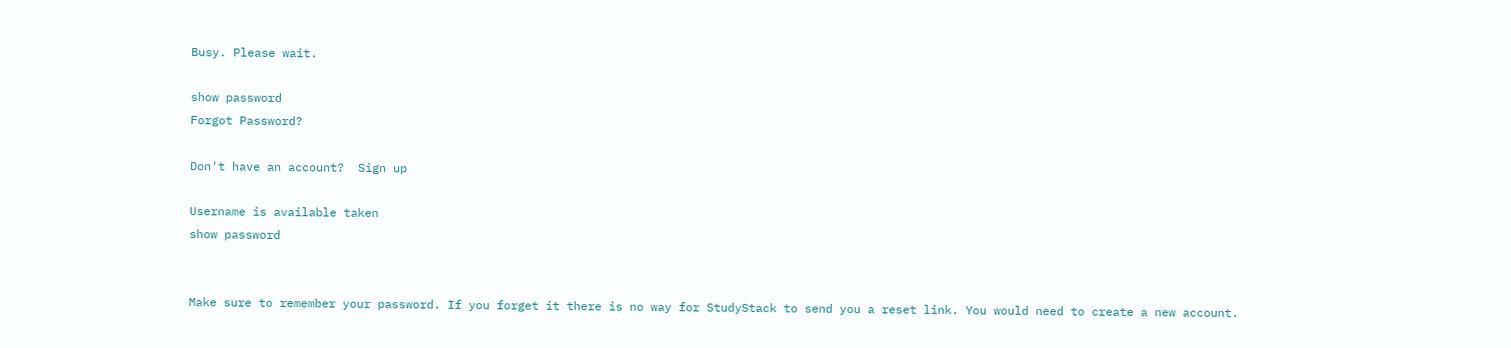Busy. Please wait.

show password
Forgot Password?

Don't have an account?  Sign up

Username is available taken
show password


Make sure to remember your password. If you forget it there is no way for StudyStack to send you a reset link. You would need to create a new account.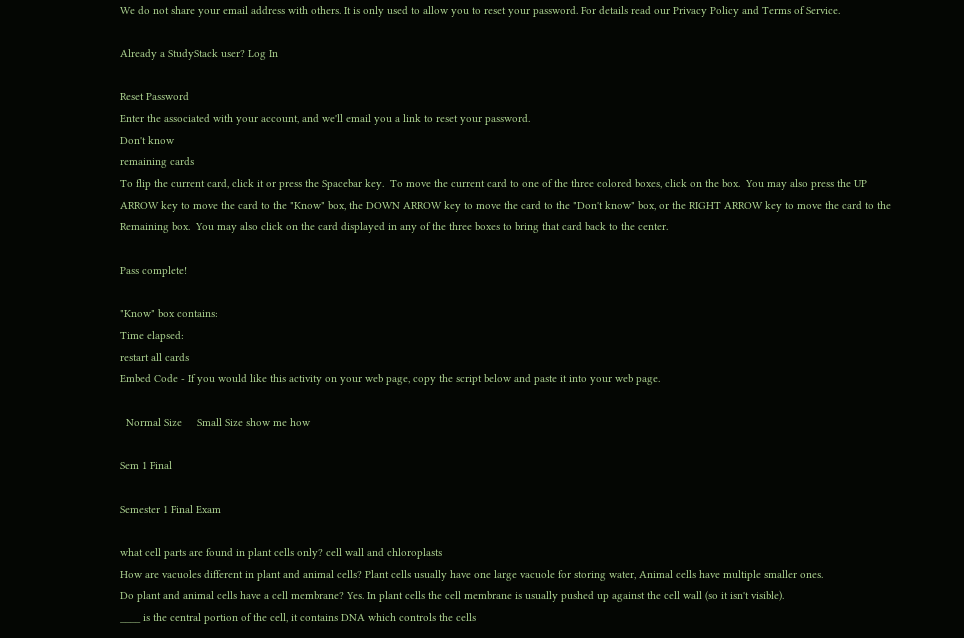We do not share your email address with others. It is only used to allow you to reset your password. For details read our Privacy Policy and Terms of Service.

Already a StudyStack user? Log In

Reset Password
Enter the associated with your account, and we'll email you a link to reset your password.
Don't know
remaining cards
To flip the current card, click it or press the Spacebar key.  To move the current card to one of the three colored boxes, click on the box.  You may also press the UP ARROW key to move the card to the "Know" box, the DOWN ARROW key to move the card to the "Don't know" box, or the RIGHT ARROW key to move the card to the Remaining box.  You may also click on the card displayed in any of the three boxes to bring that card back to the center.

Pass complete!

"Know" box contains:
Time elapsed:
restart all cards
Embed Code - If you would like this activity on your web page, copy the script below and paste it into your web page.

  Normal Size     Small Size show me how

Sem 1 Final

Semester 1 Final Exam

what cell parts are found in plant cells only? cell wall and chloroplasts
How are vacuoles different in plant and animal cells? Plant cells usually have one large vacuole for storing water, Animal cells have multiple smaller ones.
Do plant and animal cells have a cell membrane? Yes. In plant cells the cell membrane is usually pushed up against the cell wall (so it isn't visible).
____ is the central portion of the cell, it contains DNA which controls the cells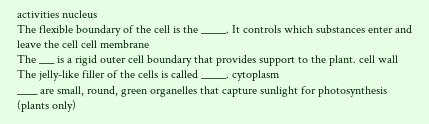activities nucleus
The flexible boundary of the cell is the _____. It controls which substances enter and leave the cell cell membrane
The ___ is a rigid outer cell boundary that provides support to the plant. cell wall
The jelly-like filler of the cells is called _____. cytoplasm
____ are small, round, green organelles that capture sunlight for photosynthesis (plants only)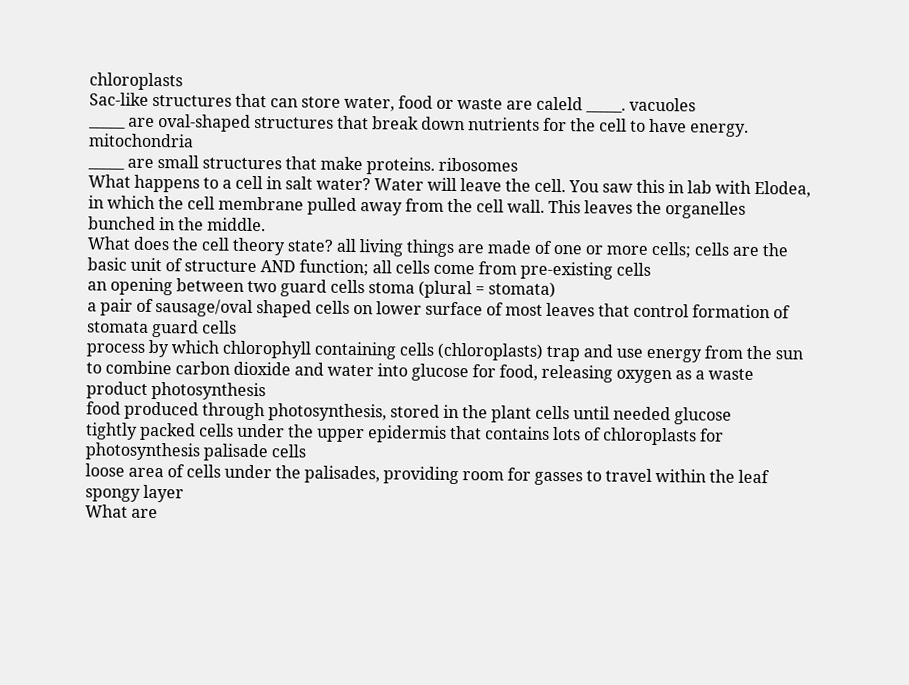chloroplasts
Sac-like structures that can store water, food or waste are caleld _____. vacuoles
_____ are oval-shaped structures that break down nutrients for the cell to have energy. mitochondria
_____ are small structures that make proteins. ribosomes
What happens to a cell in salt water? Water will leave the cell. You saw this in lab with Elodea, in which the cell membrane pulled away from the cell wall. This leaves the organelles bunched in the middle.
What does the cell theory state? all living things are made of one or more cells; cells are the basic unit of structure AND function; all cells come from pre-existing cells
an opening between two guard cells stoma (plural = stomata)
a pair of sausage/oval shaped cells on lower surface of most leaves that control formation of stomata guard cells
process by which chlorophyll containing cells (chloroplasts) trap and use energy from the sun to combine carbon dioxide and water into glucose for food, releasing oxygen as a waste product photosynthesis
food produced through photosynthesis, stored in the plant cells until needed glucose
tightly packed cells under the upper epidermis that contains lots of chloroplasts for photosynthesis palisade cells
loose area of cells under the palisades, providing room for gasses to travel within the leaf spongy layer
What are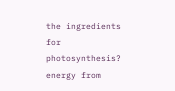the ingredients for photosynthesis? energy from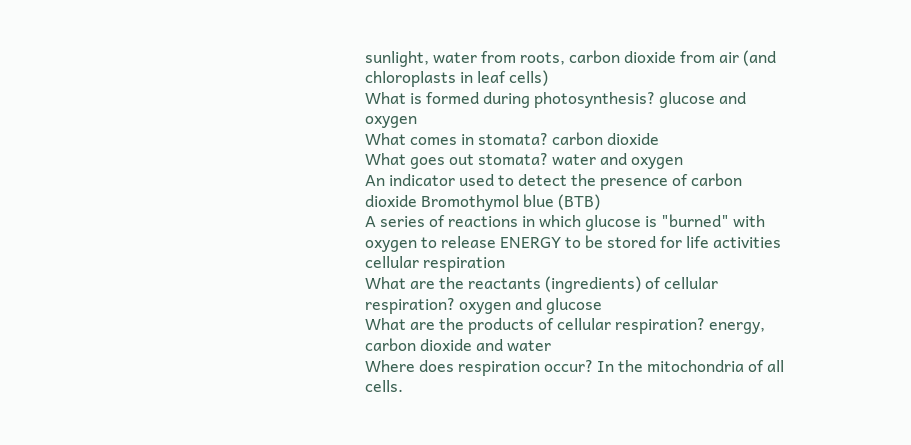sunlight, water from roots, carbon dioxide from air (and chloroplasts in leaf cells)
What is formed during photosynthesis? glucose and oxygen
What comes in stomata? carbon dioxide
What goes out stomata? water and oxygen
An indicator used to detect the presence of carbon dioxide Bromothymol blue (BTB)
A series of reactions in which glucose is "burned" with oxygen to release ENERGY to be stored for life activities cellular respiration
What are the reactants (ingredients) of cellular respiration? oxygen and glucose
What are the products of cellular respiration? energy, carbon dioxide and water
Where does respiration occur? In the mitochondria of all cells.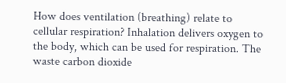How does ventilation (breathing) relate to cellular respiration? Inhalation delivers oxygen to the body, which can be used for respiration. The waste carbon dioxide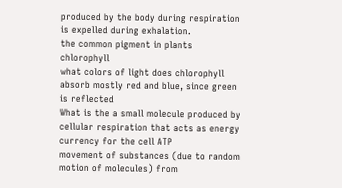produced by the body during respiration is expelled during exhalation.
the common pigment in plants chlorophyll
what colors of light does chlorophyll absorb mostly red and blue, since green is reflected
What is the a small molecule produced by cellular respiration that acts as energy currency for the cell ATP
movement of substances (due to random motion of molecules) from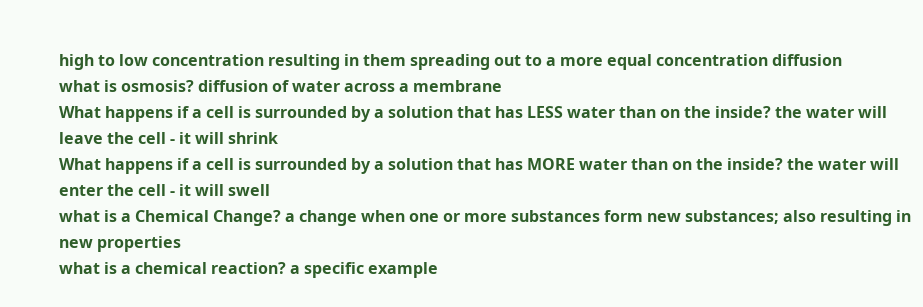high to low concentration resulting in them spreading out to a more equal concentration diffusion
what is osmosis? diffusion of water across a membrane
What happens if a cell is surrounded by a solution that has LESS water than on the inside? the water will leave the cell - it will shrink
What happens if a cell is surrounded by a solution that has MORE water than on the inside? the water will enter the cell - it will swell
what is a Chemical Change? a change when one or more substances form new substances; also resulting in new properties
what is a chemical reaction? a specific example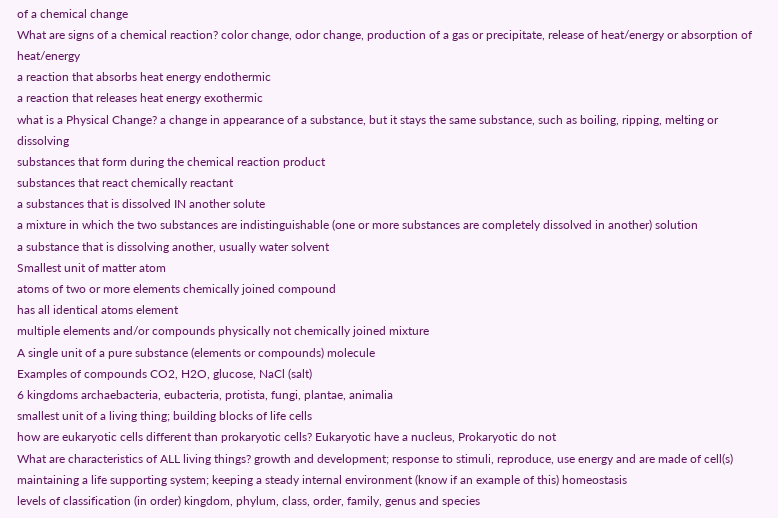of a chemical change
What are signs of a chemical reaction? color change, odor change, production of a gas or precipitate, release of heat/energy or absorption of heat/energy
a reaction that absorbs heat energy endothermic
a reaction that releases heat energy exothermic
what is a Physical Change? a change in appearance of a substance, but it stays the same substance, such as boiling, ripping, melting or dissolving
substances that form during the chemical reaction product
substances that react chemically reactant
a substances that is dissolved IN another solute
a mixture in which the two substances are indistinguishable (one or more substances are completely dissolved in another) solution
a substance that is dissolving another, usually water solvent
Smallest unit of matter atom
atoms of two or more elements chemically joined compound
has all identical atoms element
multiple elements and/or compounds physically not chemically joined mixture
A single unit of a pure substance (elements or compounds) molecule
Examples of compounds CO2, H2O, glucose, NaCl (salt)
6 kingdoms archaebacteria, eubacteria, protista, fungi, plantae, animalia
smallest unit of a living thing; building blocks of life cells
how are eukaryotic cells different than prokaryotic cells? Eukaryotic have a nucleus, Prokaryotic do not
What are characteristics of ALL living things? growth and development; response to stimuli, reproduce, use energy and are made of cell(s)
maintaining a life supporting system; keeping a steady internal environment (know if an example of this) homeostasis
levels of classification (in order) kingdom, phylum, class, order, family, genus and species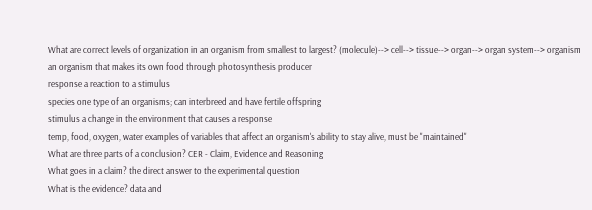What are correct levels of organization in an organism from smallest to largest? (molecule)--> cell--> tissue--> organ--> organ system--> organism
an organism that makes its own food through photosynthesis producer
response a reaction to a stimulus
species one type of an organisms; can interbreed and have fertile offspring
stimulus a change in the environment that causes a response
temp, food, oxygen, water examples of variables that affect an organism's ability to stay alive, must be "maintained"
What are three parts of a conclusion? CER - Claim, Evidence and Reasoning
What goes in a claim? the direct answer to the experimental question
What is the evidence? data and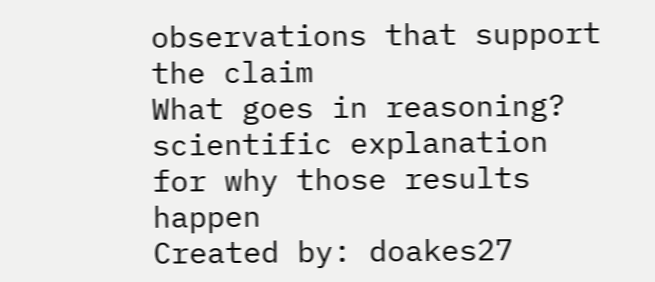observations that support the claim
What goes in reasoning? scientific explanation for why those results happen
Created by: doakes27